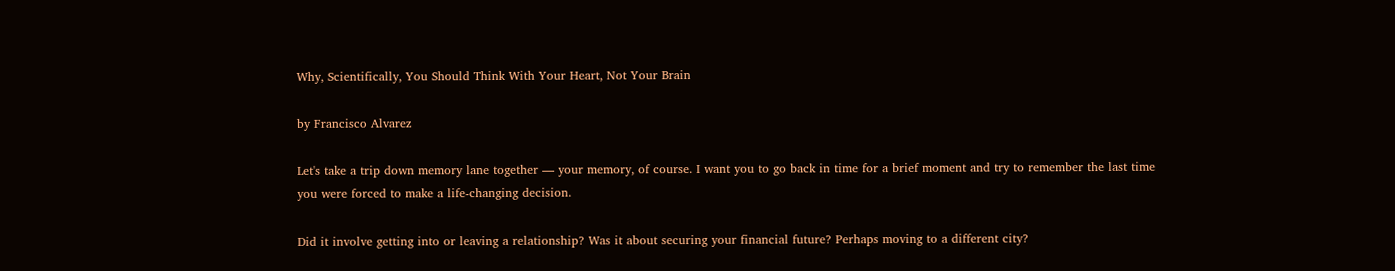Why, Scientifically, You Should Think With Your Heart, Not Your Brain

by Francisco Alvarez

Let's take a trip down memory lane together — your memory, of course. I want you to go back in time for a brief moment and try to remember the last time you were forced to make a life-changing decision.

Did it involve getting into or leaving a relationship? Was it about securing your financial future? Perhaps moving to a different city?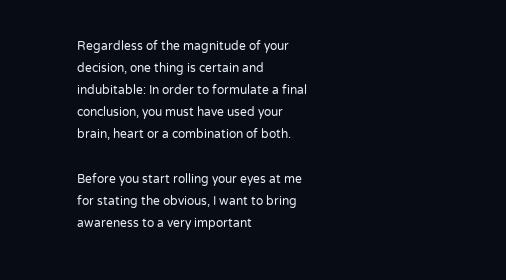Regardless of the magnitude of your decision, one thing is certain and indubitable: In order to formulate a final conclusion, you must have used your brain, heart or a combination of both.

Before you start rolling your eyes at me for stating the obvious, I want to bring awareness to a very important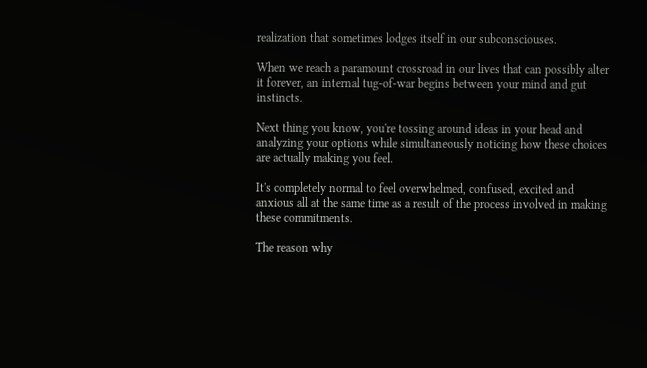realization that sometimes lodges itself in our subconsciouses.

When we reach a paramount crossroad in our lives that can possibly alter it forever, an internal tug-of-war begins between your mind and gut instincts.

Next thing you know, you're tossing around ideas in your head and analyzing your options while simultaneously noticing how these choices are actually making you feel.

It's completely normal to feel overwhelmed, confused, excited and anxious all at the same time as a result of the process involved in making these commitments.

The reason why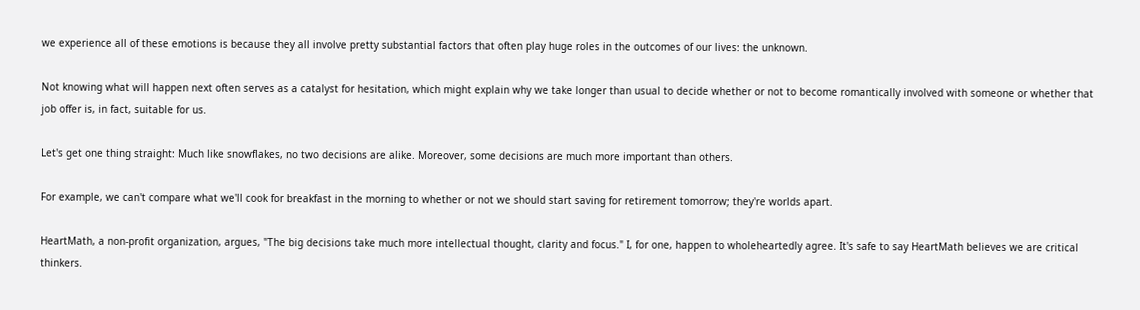we experience all of these emotions is because they all involve pretty substantial factors that often play huge roles in the outcomes of our lives: the unknown.

Not knowing what will happen next often serves as a catalyst for hesitation, which might explain why we take longer than usual to decide whether or not to become romantically involved with someone or whether that job offer is, in fact, suitable for us.

Let's get one thing straight: Much like snowflakes, no two decisions are alike. Moreover, some decisions are much more important than others.

For example, we can't compare what we'll cook for breakfast in the morning to whether or not we should start saving for retirement tomorrow; they're worlds apart.

HeartMath, a non-profit organization, argues, "The big decisions take much more intellectual thought, clarity and focus." I, for one, happen to wholeheartedly agree. It's safe to say HeartMath believes we are critical thinkers.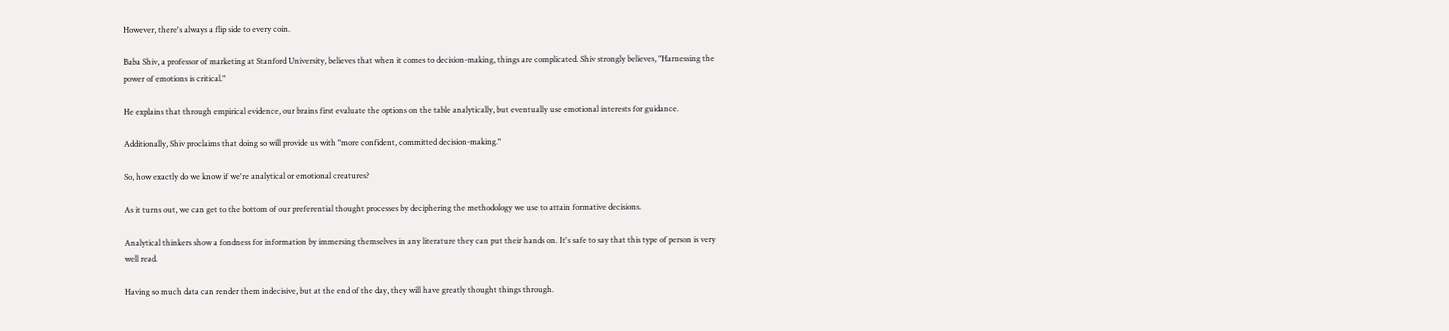However, there's always a flip side to every coin.

Baba Shiv, a professor of marketing at Stanford University, believes that when it comes to decision-making, things are complicated. Shiv strongly believes, "Harnessing the power of emotions is critical."

He explains that through empirical evidence, our brains first evaluate the options on the table analytically, but eventually use emotional interests for guidance.

Additionally, Shiv proclaims that doing so will provide us with "more confident, committed decision-making."

So, how exactly do we know if we're analytical or emotional creatures?

As it turns out, we can get to the bottom of our preferential thought processes by deciphering the methodology we use to attain formative decisions.

Analytical thinkers show a fondness for information by immersing themselves in any literature they can put their hands on. It's safe to say that this type of person is very well read.

Having so much data can render them indecisive, but at the end of the day, they will have greatly thought things through.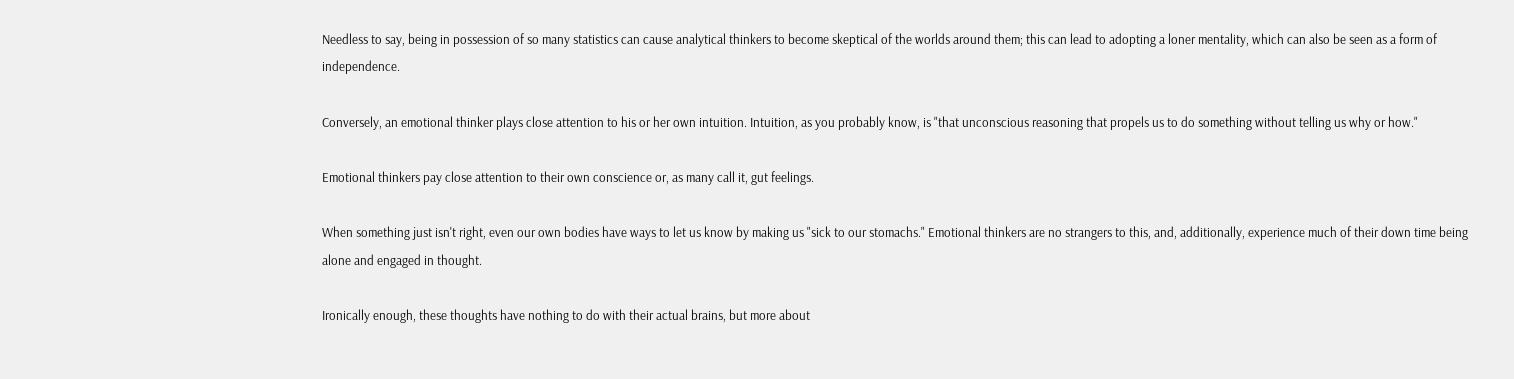Needless to say, being in possession of so many statistics can cause analytical thinkers to become skeptical of the worlds around them; this can lead to adopting a loner mentality, which can also be seen as a form of independence.

Conversely, an emotional thinker plays close attention to his or her own intuition. Intuition, as you probably know, is "that unconscious reasoning that propels us to do something without telling us why or how."

Emotional thinkers pay close attention to their own conscience or, as many call it, gut feelings.

When something just isn't right, even our own bodies have ways to let us know by making us "sick to our stomachs." Emotional thinkers are no strangers to this, and, additionally, experience much of their down time being alone and engaged in thought.

Ironically enough, these thoughts have nothing to do with their actual brains, but more about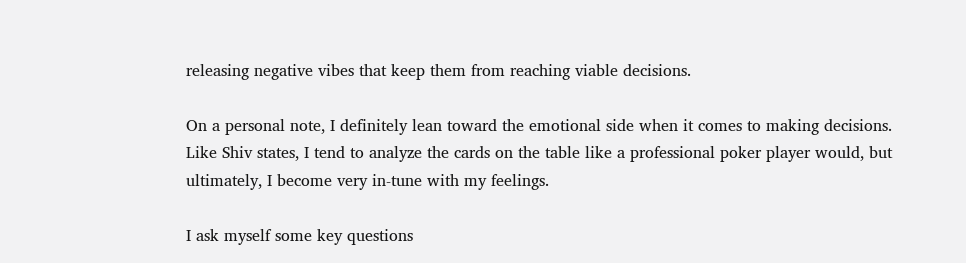releasing negative vibes that keep them from reaching viable decisions.

On a personal note, I definitely lean toward the emotional side when it comes to making decisions. Like Shiv states, I tend to analyze the cards on the table like a professional poker player would, but ultimately, I become very in-tune with my feelings.

I ask myself some key questions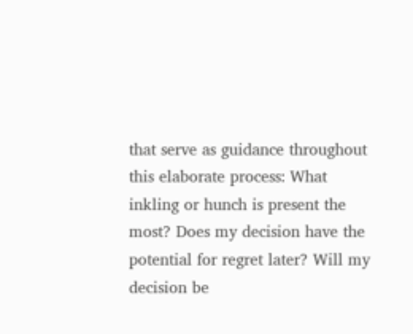that serve as guidance throughout this elaborate process: What inkling or hunch is present the most? Does my decision have the potential for regret later? Will my decision be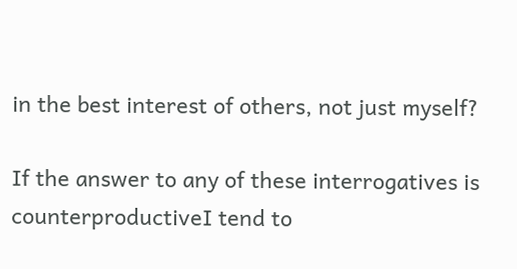in the best interest of others, not just myself?

If the answer to any of these interrogatives is counterproductiveI tend to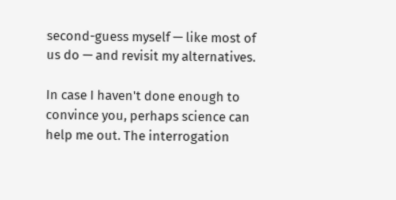second-guess myself — like most of us do — and revisit my alternatives.

In case I haven't done enough to convince you, perhaps science can help me out. The interrogation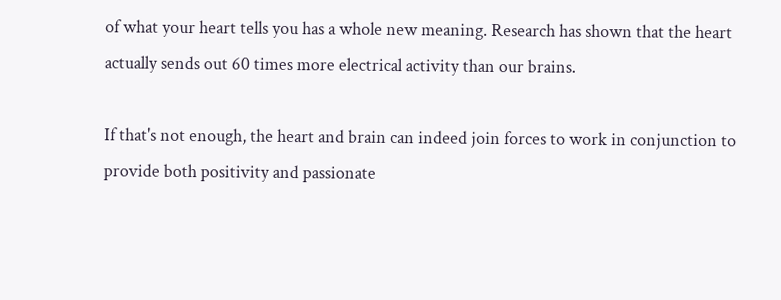of what your heart tells you has a whole new meaning. Research has shown that the heart actually sends out 60 times more electrical activity than our brains.

If that's not enough, the heart and brain can indeed join forces to work in conjunction to provide both positivity and passionate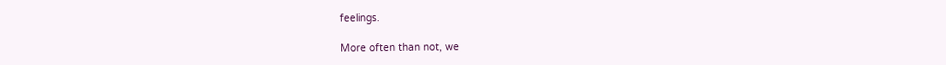feelings.

More often than not, we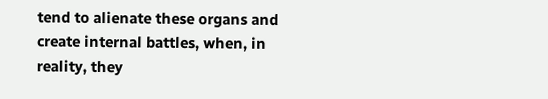tend to alienate these organs and create internal battles, when, in reality, they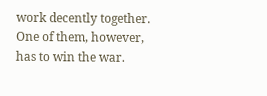work decently together. One of them, however, has to win the war.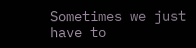Sometimes we just have to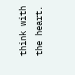think with the heart.